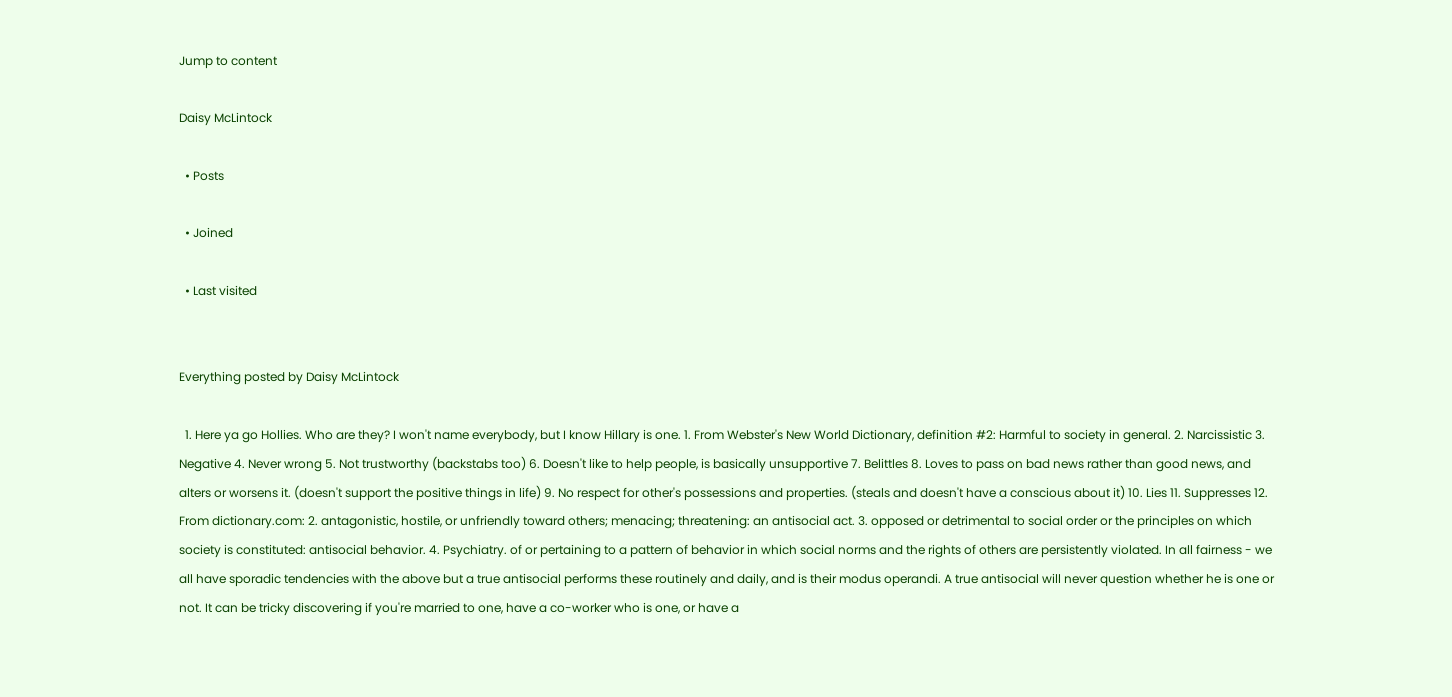Jump to content

Daisy McLintock

  • Posts

  • Joined

  • Last visited


Everything posted by Daisy McLintock

  1. Here ya go Hollies. Who are they? I won't name everybody, but I know Hillary is one. 1. From Webster's New World Dictionary, definition #2: Harmful to society in general. 2. Narcissistic 3. Negative 4. Never wrong 5. Not trustworthy (backstabs too) 6. Doesn't like to help people, is basically unsupportive 7. Belittles 8. Loves to pass on bad news rather than good news, and alters or worsens it. (doesn't support the positive things in life) 9. No respect for other's possessions and properties. (steals and doesn't have a conscious about it) 10. Lies 11. Suppresses 12. From dictionary.com: 2. antagonistic, hostile, or unfriendly toward others; menacing; threatening: an antisocial act. 3. opposed or detrimental to social order or the principles on which society is constituted: antisocial behavior. 4. Psychiatry. of or pertaining to a pattern of behavior in which social norms and the rights of others are persistently violated. In all fairness - we all have sporadic tendencies with the above but a true antisocial performs these routinely and daily, and is their modus operandi. A true antisocial will never question whether he is one or not. It can be tricky discovering if you're married to one, have a co-worker who is one, or have a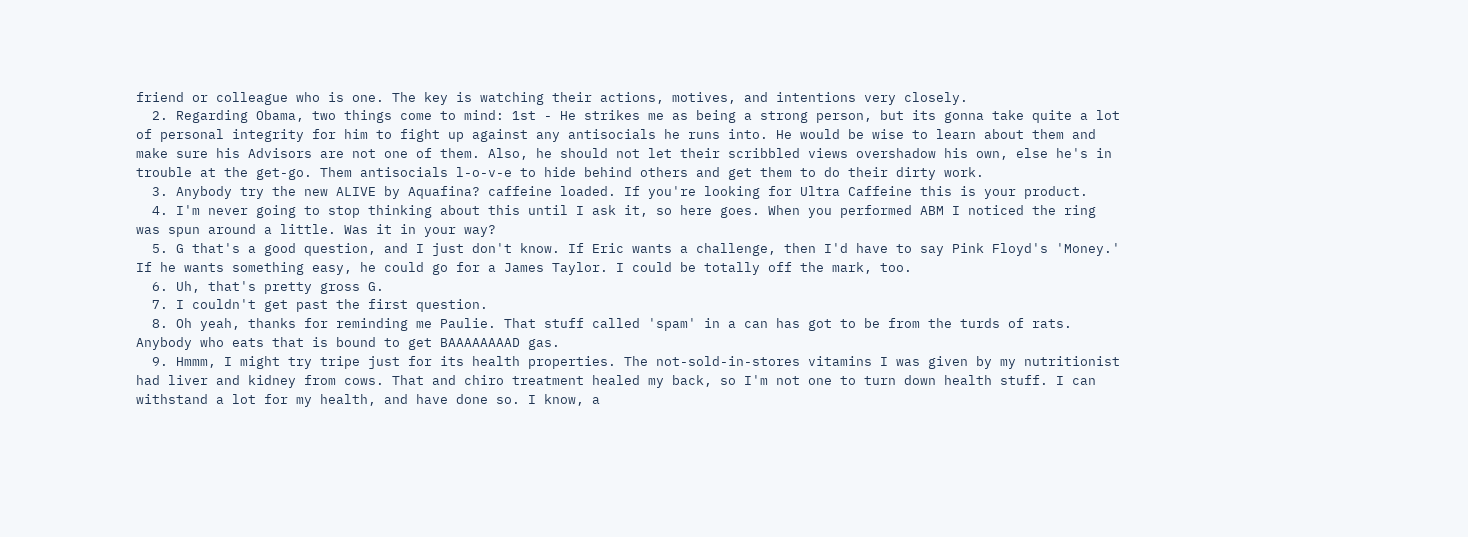friend or colleague who is one. The key is watching their actions, motives, and intentions very closely.
  2. Regarding Obama, two things come to mind: 1st - He strikes me as being a strong person, but its gonna take quite a lot of personal integrity for him to fight up against any antisocials he runs into. He would be wise to learn about them and make sure his Advisors are not one of them. Also, he should not let their scribbled views overshadow his own, else he's in trouble at the get-go. Them antisocials l-o-v-e to hide behind others and get them to do their dirty work.
  3. Anybody try the new ALIVE by Aquafina? caffeine loaded. If you're looking for Ultra Caffeine this is your product.
  4. I'm never going to stop thinking about this until I ask it, so here goes. When you performed ABM I noticed the ring was spun around a little. Was it in your way?
  5. G that's a good question, and I just don't know. If Eric wants a challenge, then I'd have to say Pink Floyd's 'Money.' If he wants something easy, he could go for a James Taylor. I could be totally off the mark, too.
  6. Uh, that's pretty gross G.
  7. I couldn't get past the first question.
  8. Oh yeah, thanks for reminding me Paulie. That stuff called 'spam' in a can has got to be from the turds of rats. Anybody who eats that is bound to get BAAAAAAAAD gas.
  9. Hmmm, I might try tripe just for its health properties. The not-sold-in-stores vitamins I was given by my nutritionist had liver and kidney from cows. That and chiro treatment healed my back, so I'm not one to turn down health stuff. I can withstand a lot for my health, and have done so. I know, a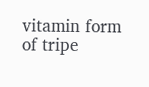vitamin form of tripe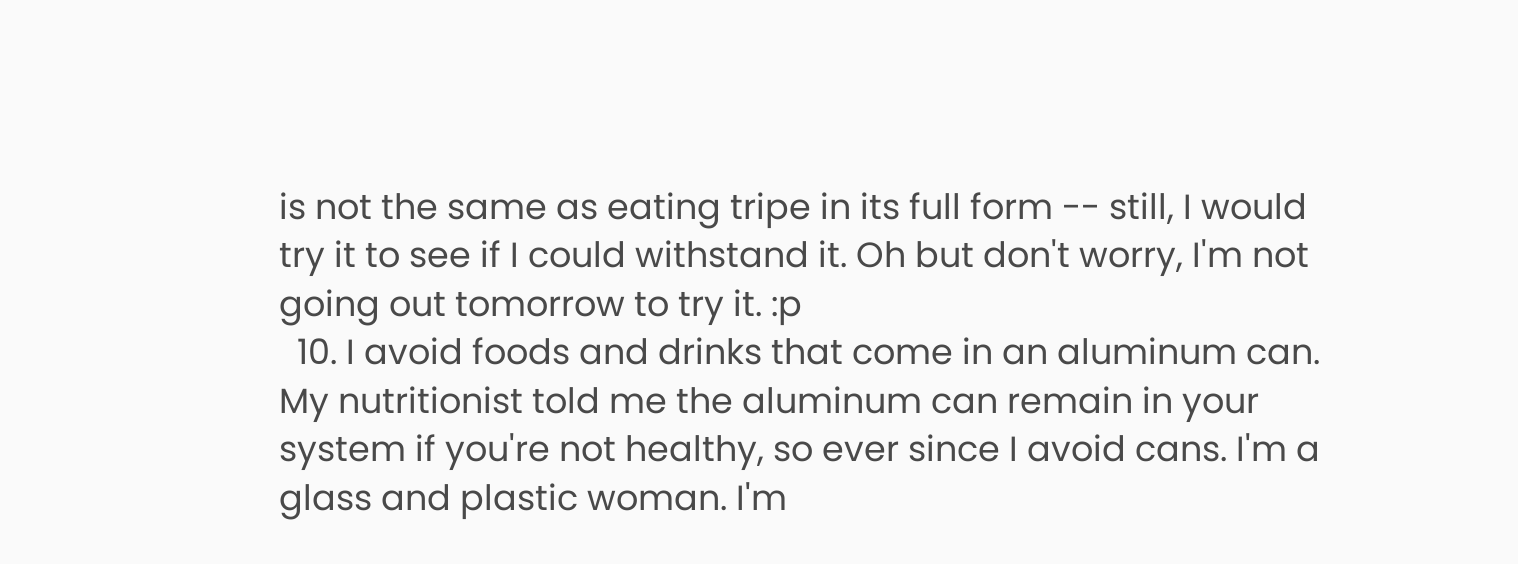is not the same as eating tripe in its full form -- still, I would try it to see if I could withstand it. Oh but don't worry, I'm not going out tomorrow to try it. :p
  10. I avoid foods and drinks that come in an aluminum can. My nutritionist told me the aluminum can remain in your system if you're not healthy, so ever since I avoid cans. I'm a glass and plastic woman. I'm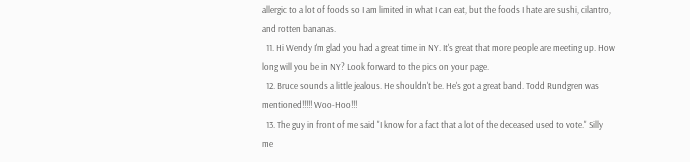allergic to a lot of foods so I am limited in what I can eat, but the foods I hate are sushi, cilantro, and rotten bananas.
  11. Hi Wendy I'm glad you had a great time in NY. It's great that more people are meeting up. How long will you be in NY? Look forward to the pics on your page.
  12. Bruce sounds a little jealous. He shouldn't be. He's got a great band. Todd Rundgren was mentioned!!!!! Woo-Hoo!!!
  13. The guy in front of me said "I know for a fact that a lot of the deceased used to vote." Silly me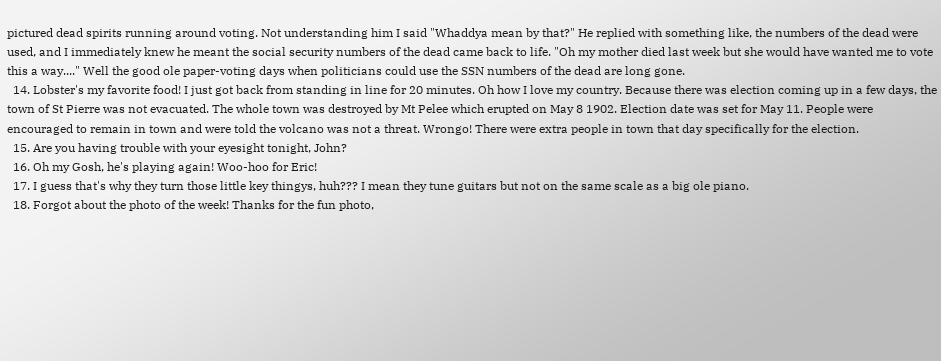pictured dead spirits running around voting. Not understanding him I said "Whaddya mean by that?" He replied with something like, the numbers of the dead were used, and I immediately knew he meant the social security numbers of the dead came back to life. "Oh my mother died last week but she would have wanted me to vote this a way...." Well the good ole paper-voting days when politicians could use the SSN numbers of the dead are long gone.
  14. Lobster's my favorite food! I just got back from standing in line for 20 minutes. Oh how I love my country. Because there was election coming up in a few days, the town of St Pierre was not evacuated. The whole town was destroyed by Mt Pelee which erupted on May 8 1902. Election date was set for May 11. People were encouraged to remain in town and were told the volcano was not a threat. Wrongo! There were extra people in town that day specifically for the election.
  15. Are you having trouble with your eyesight tonight, John?
  16. Oh my Gosh, he's playing again! Woo-hoo for Eric!
  17. I guess that's why they turn those little key thingys, huh??? I mean they tune guitars but not on the same scale as a big ole piano.
  18. Forgot about the photo of the week! Thanks for the fun photo,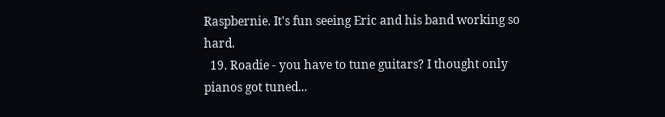Raspbernie. It's fun seeing Eric and his band working so hard.
  19. Roadie - you have to tune guitars? I thought only pianos got tuned...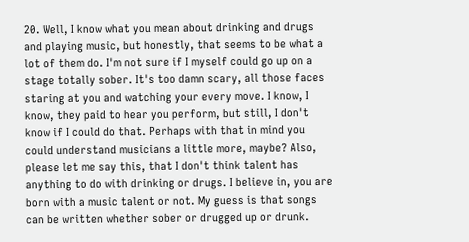20. Well, I know what you mean about drinking and drugs and playing music, but honestly, that seems to be what a lot of them do. I'm not sure if I myself could go up on a stage totally sober. It's too damn scary, all those faces staring at you and watching your every move. I know, I know, they paid to hear you perform, but still, I don't know if I could do that. Perhaps with that in mind you could understand musicians a little more, maybe? Also, please let me say this, that I don't think talent has anything to do with drinking or drugs. I believe in, you are born with a music talent or not. My guess is that songs can be written whether sober or drugged up or drunk.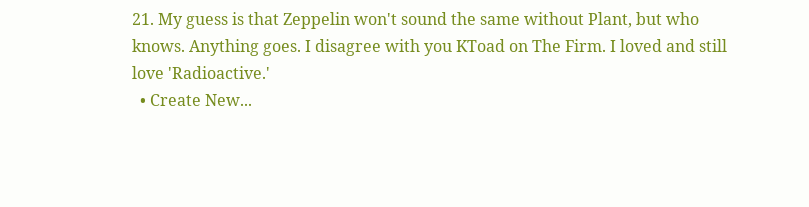21. My guess is that Zeppelin won't sound the same without Plant, but who knows. Anything goes. I disagree with you KToad on The Firm. I loved and still love 'Radioactive.'
  • Create New...